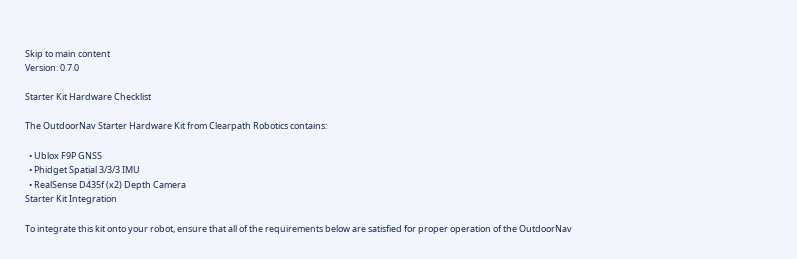Skip to main content
Version: 0.7.0

Starter Kit Hardware Checklist

The OutdoorNav Starter Hardware Kit from Clearpath Robotics contains:

  • Ublox F9P GNSS
  • Phidget Spatial 3/3/3 IMU
  • RealSense D435f (x2) Depth Camera
Starter Kit Integration

To integrate this kit onto your robot, ensure that all of the requirements below are satisfied for proper operation of the OutdoorNav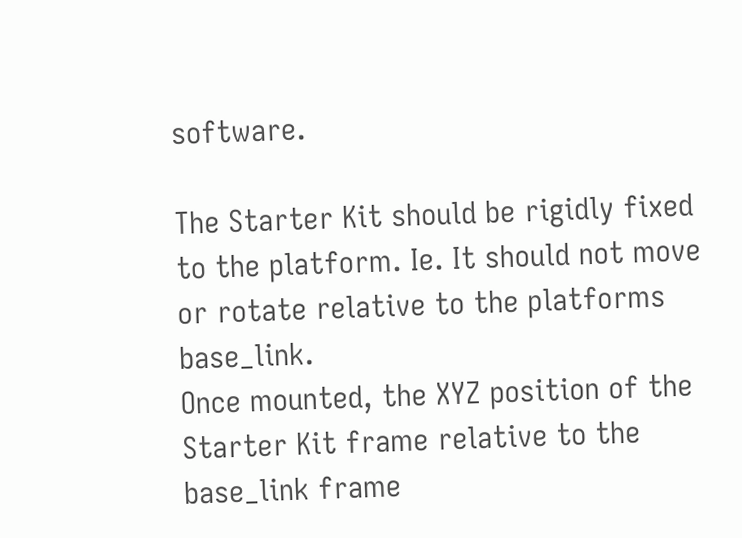software.

The Starter Kit should be rigidly fixed to the platform. Ie. It should not move or rotate relative to the platforms base_link.
Once mounted, the XYZ position of the Starter Kit frame relative to the base_link frame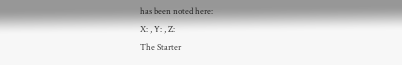has been noted here:
X: , Y: , Z:
The Starter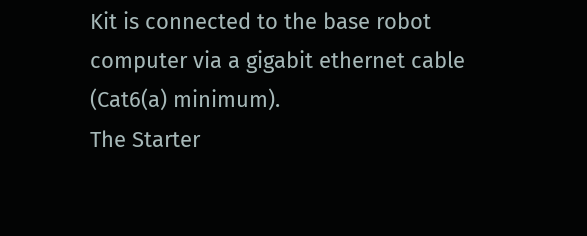Kit is connected to the base robot computer via a gigabit ethernet cable (Cat6(a) minimum).
The Starter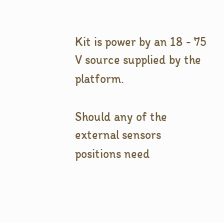Kit is power by an 18 - 75 V source supplied by the platform.

Should any of the external sensors positions need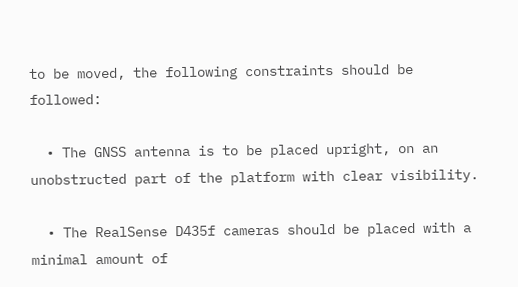to be moved, the following constraints should be followed:

  • The GNSS antenna is to be placed upright, on an unobstructed part of the platform with clear visibility.

  • The RealSense D435f cameras should be placed with a minimal amount of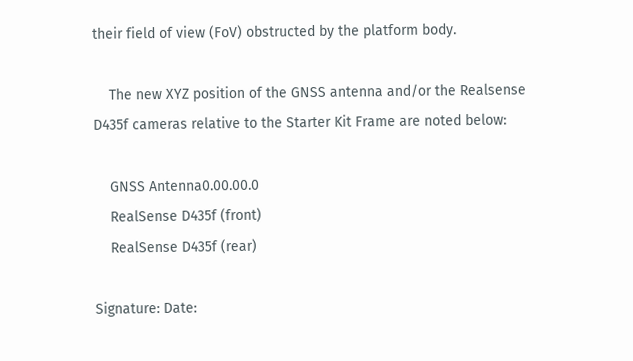their field of view (FoV) obstructed by the platform body.

    The new XYZ position of the GNSS antenna and/or the Realsense D435f cameras relative to the Starter Kit Frame are noted below:

    GNSS Antenna0.00.00.0
    RealSense D435f (front)
    RealSense D435f (rear)

Signature: Date: